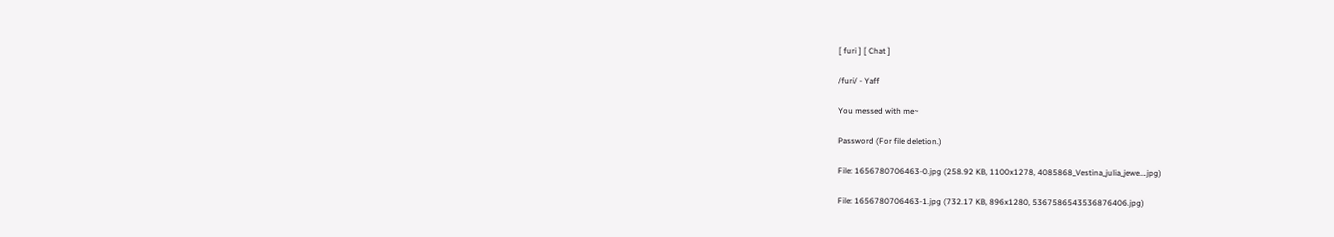[ furi ] [ Chat ]

/furi/ - Yaff

You messed with me~

Password (For file deletion.)

File: 1656780706463-0.jpg (258.92 KB, 1100x1278, 4085868_Vestina_julia_jewe….jpg)

File: 1656780706463-1.jpg (732.17 KB, 896x1280, 5367586543536876406.jpg)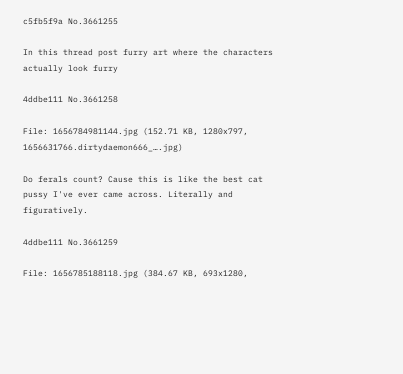c5fb5f9a No.3661255

In this thread post furry art where the characters actually look furry

4ddbe111 No.3661258

File: 1656784981144.jpg (152.71 KB, 1280x797, 1656631766.dirtydaemon666_….jpg)

Do ferals count? Cause this is like the best cat pussy I've ever came across. Literally and figuratively.

4ddbe111 No.3661259

File: 1656785188118.jpg (384.67 KB, 693x1280,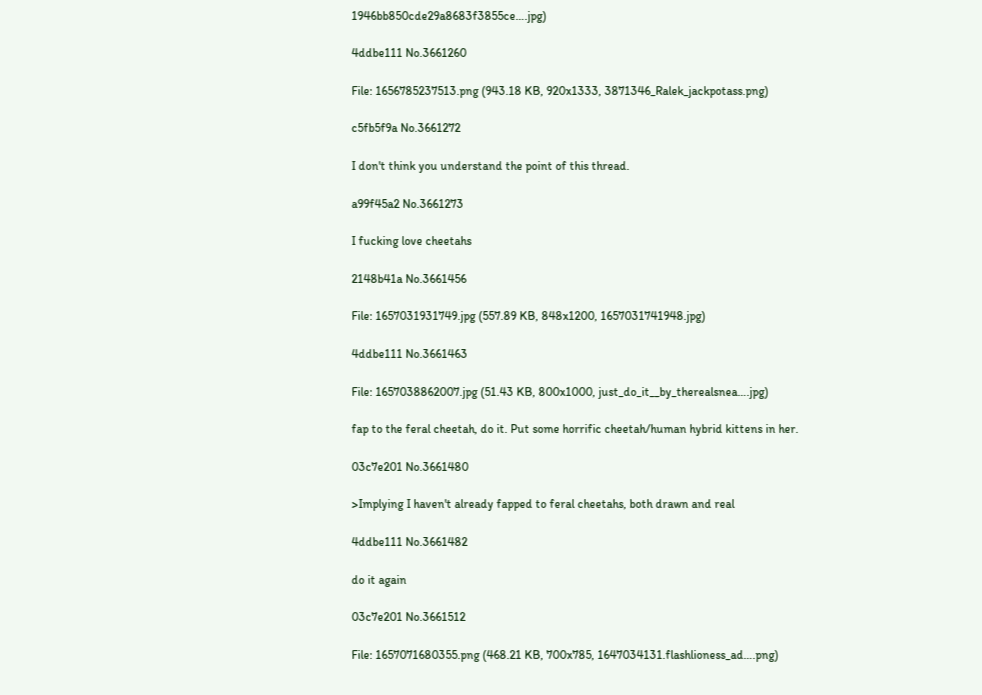1946bb850cde29a8683f3855ce….jpg)

4ddbe111 No.3661260

File: 1656785237513.png (943.18 KB, 920x1333, 3871346_Ralek_jackpotass.png)

c5fb5f9a No.3661272

I don't think you understand the point of this thread.

a99f45a2 No.3661273

I fucking love cheetahs

2148b41a No.3661456

File: 1657031931749.jpg (557.89 KB, 848x1200, 1657031741948.jpg)

4ddbe111 No.3661463

File: 1657038862007.jpg (51.43 KB, 800x1000, just_do_it__by_therealsnea….jpg)

fap to the feral cheetah, do it. Put some horrific cheetah/human hybrid kittens in her.

03c7e201 No.3661480

>Implying I haven't already fapped to feral cheetahs, both drawn and real

4ddbe111 No.3661482

do it again

03c7e201 No.3661512

File: 1657071680355.png (468.21 KB, 700x785, 1647034131.flashlioness_ad….png)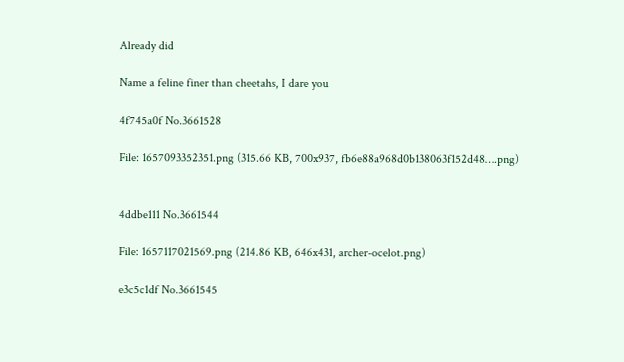Already did

Name a feline finer than cheetahs, I dare you

4f745a0f No.3661528

File: 1657093352351.png (315.66 KB, 700x937, fb6e88a968d0b138063f152d48….png)


4ddbe111 No.3661544

File: 1657117021569.png (214.86 KB, 646x431, archer-ocelot.png)

e3c5c1df No.3661545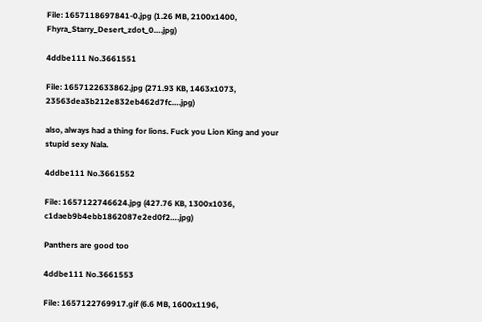File: 1657118697841-0.jpg (1.26 MB, 2100x1400, Fhyra_Starry_Desert_zdot_0….jpg)

4ddbe111 No.3661551

File: 1657122633862.jpg (271.93 KB, 1463x1073, 23563dea3b212e832eb462d7fc….jpg)

also, always had a thing for lions. Fuck you Lion King and your stupid sexy Nala.

4ddbe111 No.3661552

File: 1657122746624.jpg (427.76 KB, 1300x1036, c1daeb9b4ebb1862087e2ed0f2….jpg)

Panthers are good too

4ddbe111 No.3661553

File: 1657122769917.gif (6.6 MB, 1600x1196,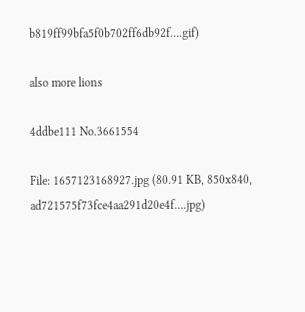b819ff99bfa5f0b702ff6db92f….gif)

also more lions

4ddbe111 No.3661554

File: 1657123168927.jpg (80.91 KB, 850x840, ad721575f73fce4aa291d20e4f….jpg)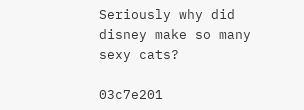Seriously why did disney make so many sexy cats?

03c7e201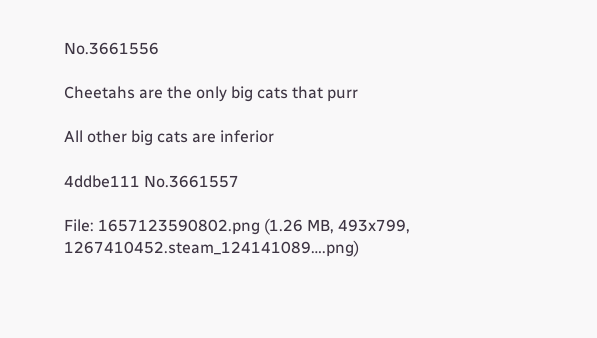No.3661556

Cheetahs are the only big cats that purr

All other big cats are inferior

4ddbe111 No.3661557

File: 1657123590802.png (1.26 MB, 493x799, 1267410452.steam_124141089….png)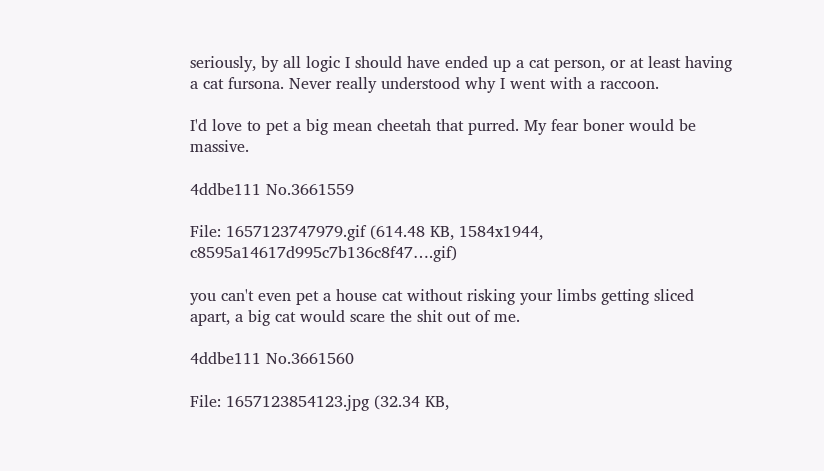seriously, by all logic I should have ended up a cat person, or at least having a cat fursona. Never really understood why I went with a raccoon.

I'd love to pet a big mean cheetah that purred. My fear boner would be massive.

4ddbe111 No.3661559

File: 1657123747979.gif (614.48 KB, 1584x1944, c8595a14617d995c7b136c8f47….gif)

you can't even pet a house cat without risking your limbs getting sliced apart, a big cat would scare the shit out of me.

4ddbe111 No.3661560

File: 1657123854123.jpg (32.34 KB,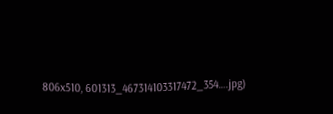806x510, 601313_467314103317472_354….jpg)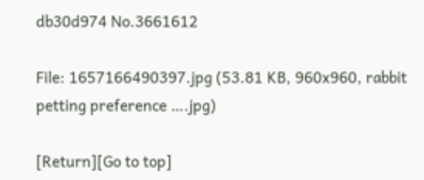db30d974 No.3661612

File: 1657166490397.jpg (53.81 KB, 960x960, rabbit petting preference ….jpg)

[Return][Go to top]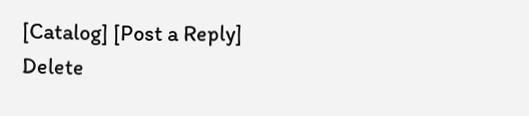[Catalog] [Post a Reply]
Delete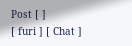Post [ ]
[ furi ] [ Chat ]